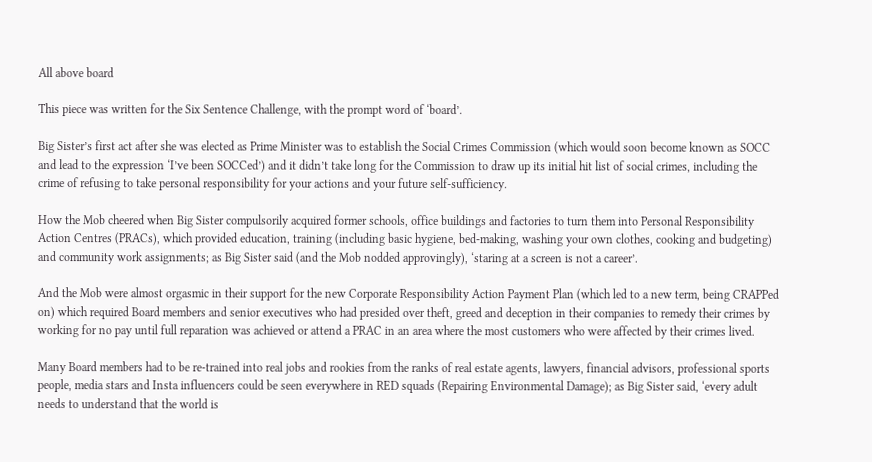All above board

This piece was written for the Six Sentence Challenge, with the prompt word of ‘board’.

Big Sister’s first act after she was elected as Prime Minister was to establish the Social Crimes Commission (which would soon become known as SOCC and lead to the expression ‘I’ve been SOCCed’) and it didn’t take long for the Commission to draw up its initial hit list of social crimes, including the crime of refusing to take personal responsibility for your actions and your future self-sufficiency.

How the Mob cheered when Big Sister compulsorily acquired former schools, office buildings and factories to turn them into Personal Responsibility Action Centres (PRACs), which provided education, training (including basic hygiene, bed-making, washing your own clothes, cooking and budgeting) and community work assignments; as Big Sister said (and the Mob nodded approvingly), ‘staring at a screen is not a career’.

And the Mob were almost orgasmic in their support for the new Corporate Responsibility Action Payment Plan (which led to a new term, being CRAPPed on) which required Board members and senior executives who had presided over theft, greed and deception in their companies to remedy their crimes by working for no pay until full reparation was achieved or attend a PRAC in an area where the most customers who were affected by their crimes lived.

Many Board members had to be re-trained into real jobs and rookies from the ranks of real estate agents, lawyers, financial advisors, professional sports people, media stars and Insta influencers could be seen everywhere in RED squads (Repairing Environmental Damage); as Big Sister said, ‘every adult needs to understand that the world is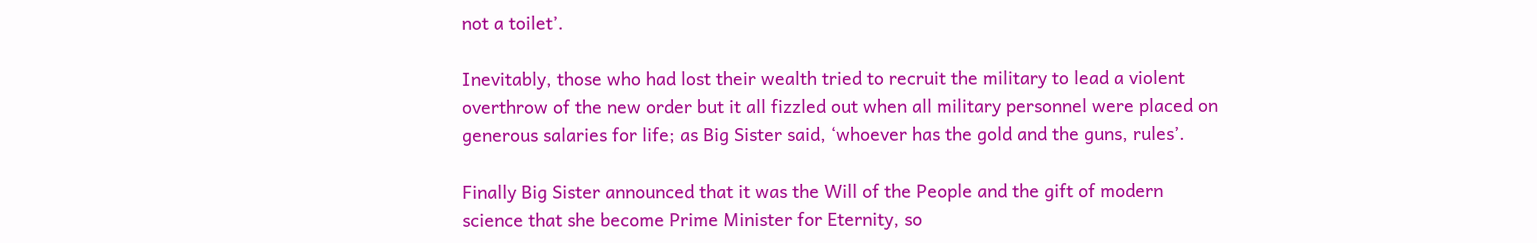not a toilet’.

Inevitably, those who had lost their wealth tried to recruit the military to lead a violent overthrow of the new order but it all fizzled out when all military personnel were placed on generous salaries for life; as Big Sister said, ‘whoever has the gold and the guns, rules’.

Finally Big Sister announced that it was the Will of the People and the gift of modern science that she become Prime Minister for Eternity, so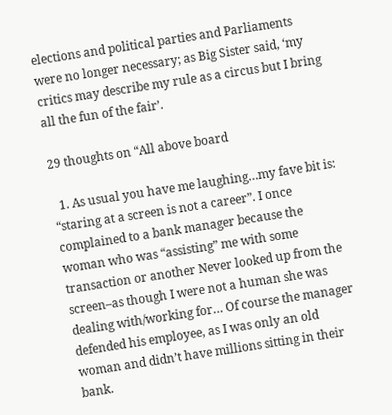elections and political parties and Parliaments were no longer necessary; as Big Sister said, ‘my critics may describe my rule as a circus but I bring all the fun of the fair’.

29 thoughts on “All above board

  1. As usual you have me laughing…my fave bit is: “staring at a screen is not a career”. I once complained to a bank manager because the woman who was “assisting” me with some transaction or another Never looked up from the screen–as though I were not a human she was dealing with/working for… Of course the manager defended his employee, as I was only an old woman and didn’t have millions sitting in their bank.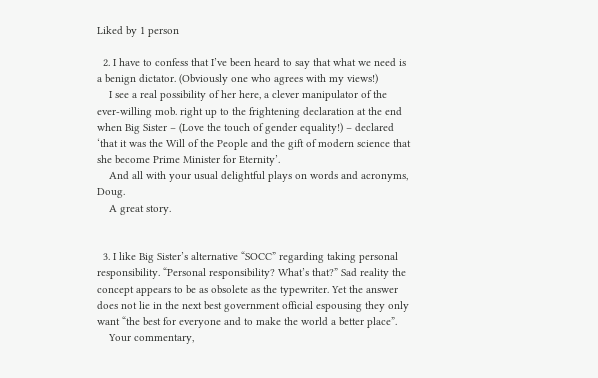Liked by 1 person

  2. I have to confess that I’ve been heard to say that what we need is a benign dictator. (Obviously one who agrees with my views!)
    I see a real possibility of her here, a clever manipulator of the ever-willing mob. right up to the frightening declaration at the end when Big Sister – (Love the touch of gender equality!) – declared ‘that it was the Will of the People and the gift of modern science that she become Prime Minister for Eternity’.
    And all with your usual delightful plays on words and acronyms, Doug.
    A great story.


  3. I like Big Sister’s alternative “SOCC” regarding taking personal responsibility. “Personal responsibility? What’s that?” Sad reality the concept appears to be as obsolete as the typewriter. Yet the answer does not lie in the next best government official espousing they only want “the best for everyone and to make the world a better place”.
    Your commentary,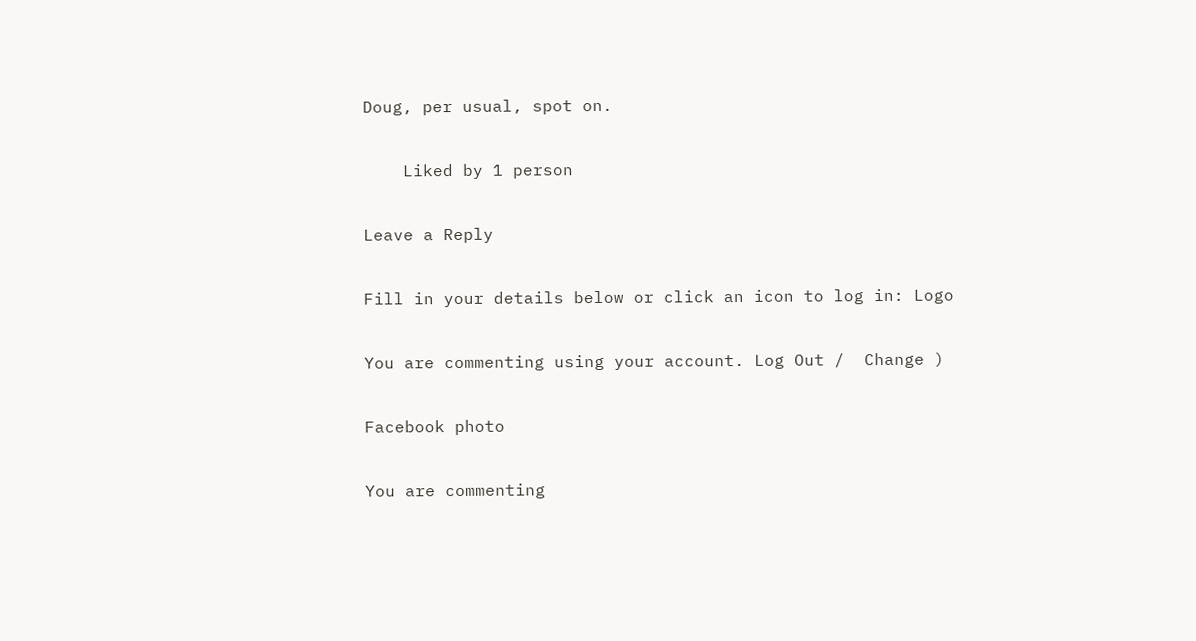Doug, per usual, spot on.

    Liked by 1 person

Leave a Reply

Fill in your details below or click an icon to log in: Logo

You are commenting using your account. Log Out /  Change )

Facebook photo

You are commenting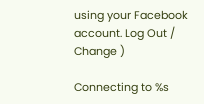using your Facebook account. Log Out /  Change )

Connecting to %s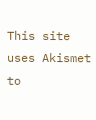This site uses Akismet to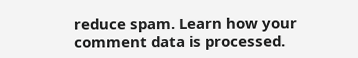reduce spam. Learn how your comment data is processed.